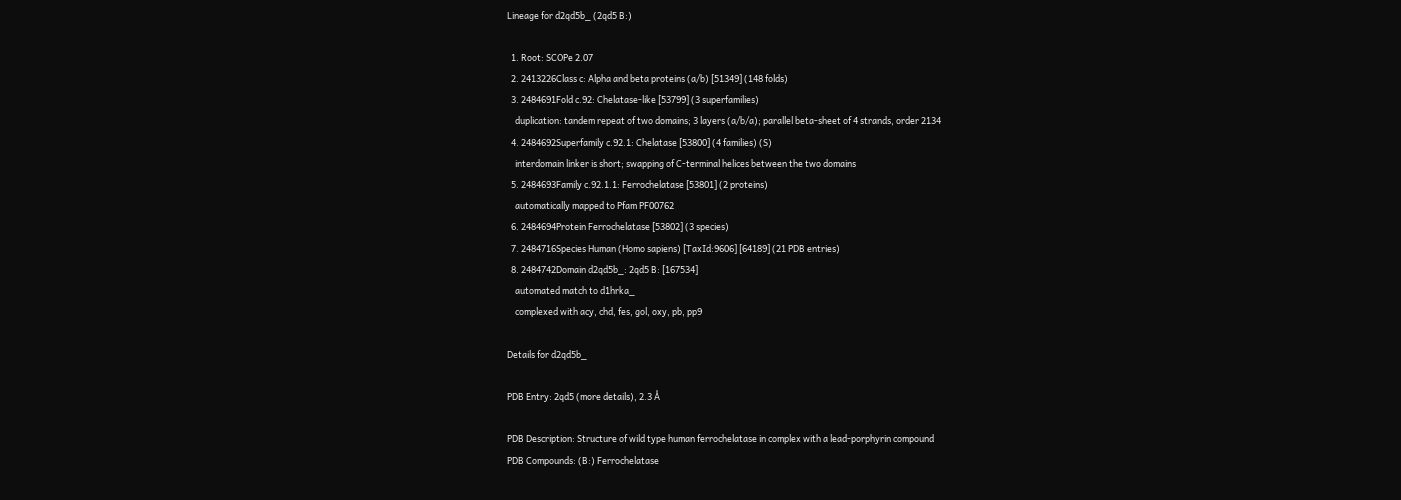Lineage for d2qd5b_ (2qd5 B:)

  1. Root: SCOPe 2.07
  2. 2413226Class c: Alpha and beta proteins (a/b) [51349] (148 folds)
  3. 2484691Fold c.92: Chelatase-like [53799] (3 superfamilies)
    duplication: tandem repeat of two domains; 3 layers (a/b/a); parallel beta-sheet of 4 strands, order 2134
  4. 2484692Superfamily c.92.1: Chelatase [53800] (4 families) (S)
    interdomain linker is short; swapping of C-terminal helices between the two domains
  5. 2484693Family c.92.1.1: Ferrochelatase [53801] (2 proteins)
    automatically mapped to Pfam PF00762
  6. 2484694Protein Ferrochelatase [53802] (3 species)
  7. 2484716Species Human (Homo sapiens) [TaxId:9606] [64189] (21 PDB entries)
  8. 2484742Domain d2qd5b_: 2qd5 B: [167534]
    automated match to d1hrka_
    complexed with acy, chd, fes, gol, oxy, pb, pp9

Details for d2qd5b_

PDB Entry: 2qd5 (more details), 2.3 Å

PDB Description: Structure of wild type human ferrochelatase in complex with a lead-porphyrin compound
PDB Compounds: (B:) Ferrochelatase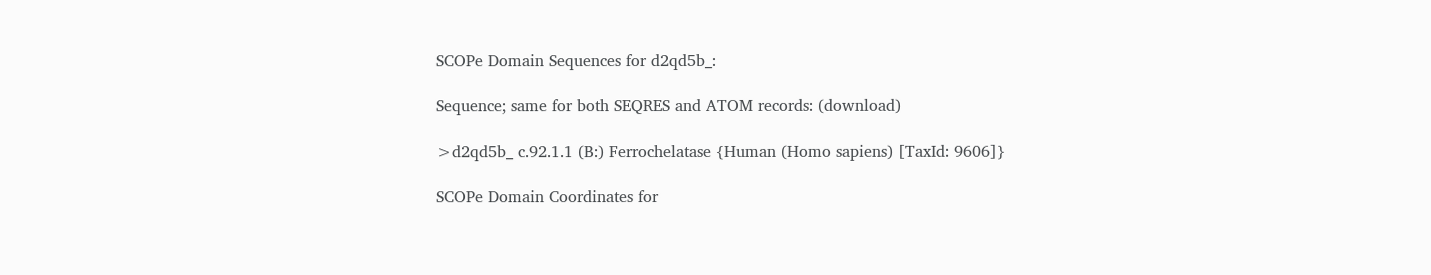SCOPe Domain Sequences for d2qd5b_:

Sequence; same for both SEQRES and ATOM records: (download)

>d2qd5b_ c.92.1.1 (B:) Ferrochelatase {Human (Homo sapiens) [TaxId: 9606]}

SCOPe Domain Coordinates for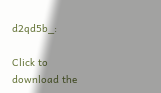d2qd5b_:

Click to download the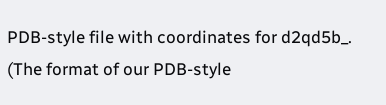PDB-style file with coordinates for d2qd5b_.
(The format of our PDB-style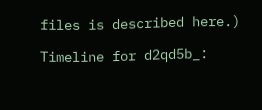files is described here.)

Timeline for d2qd5b_: